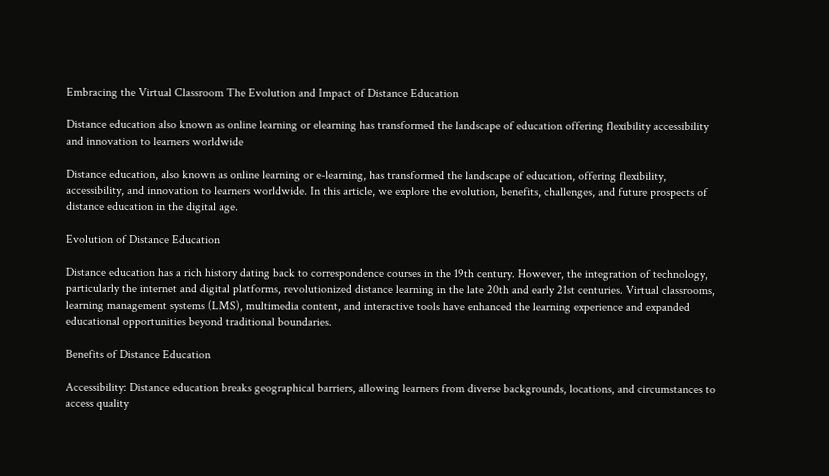Embracing the Virtual Classroom The Evolution and Impact of Distance Education

Distance education also known as online learning or elearning has transformed the landscape of education offering flexibility accessibility and innovation to learners worldwide

Distance education, also known as online learning or e-learning, has transformed the landscape of education, offering flexibility, accessibility, and innovation to learners worldwide. In this article, we explore the evolution, benefits, challenges, and future prospects of distance education in the digital age.

Evolution of Distance Education

Distance education has a rich history dating back to correspondence courses in the 19th century. However, the integration of technology, particularly the internet and digital platforms, revolutionized distance learning in the late 20th and early 21st centuries. Virtual classrooms, learning management systems (LMS), multimedia content, and interactive tools have enhanced the learning experience and expanded educational opportunities beyond traditional boundaries.

Benefits of Distance Education

Accessibility: Distance education breaks geographical barriers, allowing learners from diverse backgrounds, locations, and circumstances to access quality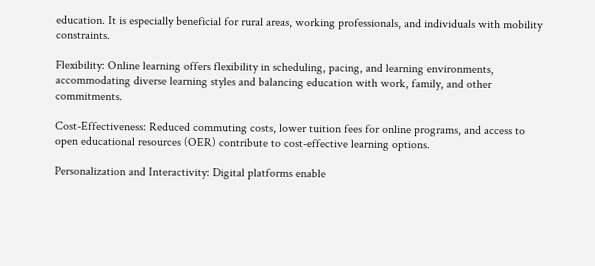education. It is especially beneficial for rural areas, working professionals, and individuals with mobility constraints.

Flexibility: Online learning offers flexibility in scheduling, pacing, and learning environments, accommodating diverse learning styles and balancing education with work, family, and other commitments.

Cost-Effectiveness: Reduced commuting costs, lower tuition fees for online programs, and access to open educational resources (OER) contribute to cost-effective learning options.

Personalization and Interactivity: Digital platforms enable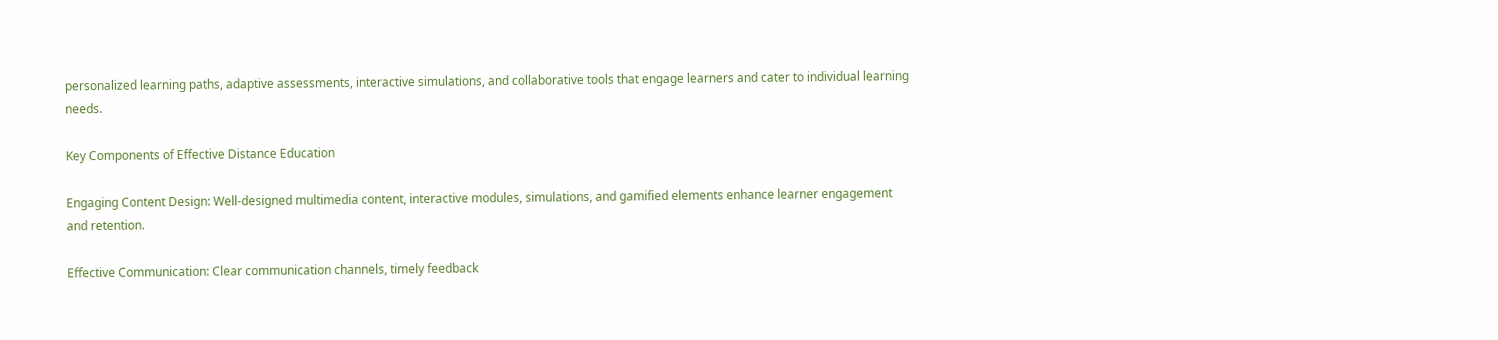personalized learning paths, adaptive assessments, interactive simulations, and collaborative tools that engage learners and cater to individual learning needs.

Key Components of Effective Distance Education

Engaging Content Design: Well-designed multimedia content, interactive modules, simulations, and gamified elements enhance learner engagement and retention.

Effective Communication: Clear communication channels, timely feedback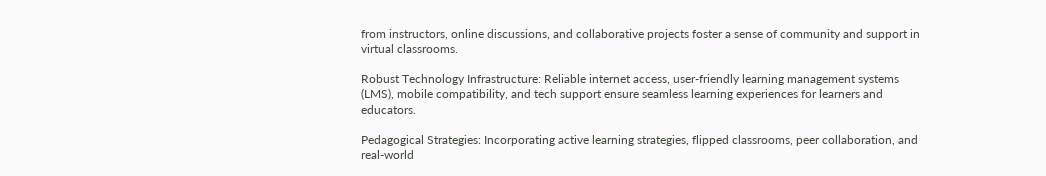from instructors, online discussions, and collaborative projects foster a sense of community and support in virtual classrooms.

Robust Technology Infrastructure: Reliable internet access, user-friendly learning management systems (LMS), mobile compatibility, and tech support ensure seamless learning experiences for learners and educators.

Pedagogical Strategies: Incorporating active learning strategies, flipped classrooms, peer collaboration, and real-world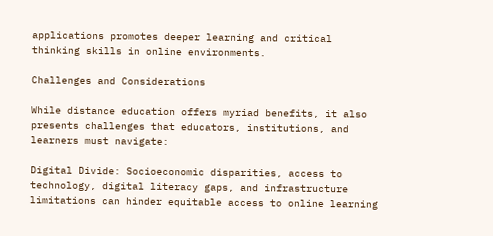applications promotes deeper learning and critical thinking skills in online environments.

Challenges and Considerations

While distance education offers myriad benefits, it also presents challenges that educators, institutions, and learners must navigate:

Digital Divide: Socioeconomic disparities, access to technology, digital literacy gaps, and infrastructure limitations can hinder equitable access to online learning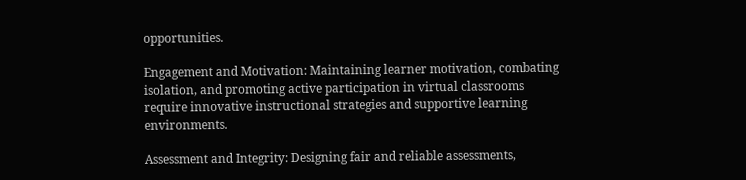opportunities.

Engagement and Motivation: Maintaining learner motivation, combating isolation, and promoting active participation in virtual classrooms require innovative instructional strategies and supportive learning environments.

Assessment and Integrity: Designing fair and reliable assessments,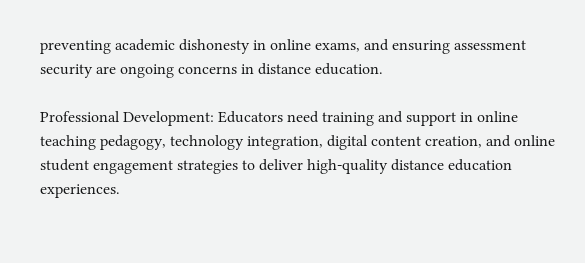preventing academic dishonesty in online exams, and ensuring assessment security are ongoing concerns in distance education.

Professional Development: Educators need training and support in online teaching pedagogy, technology integration, digital content creation, and online student engagement strategies to deliver high-quality distance education experiences.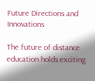Future Directions and Innovations

The future of distance education holds exciting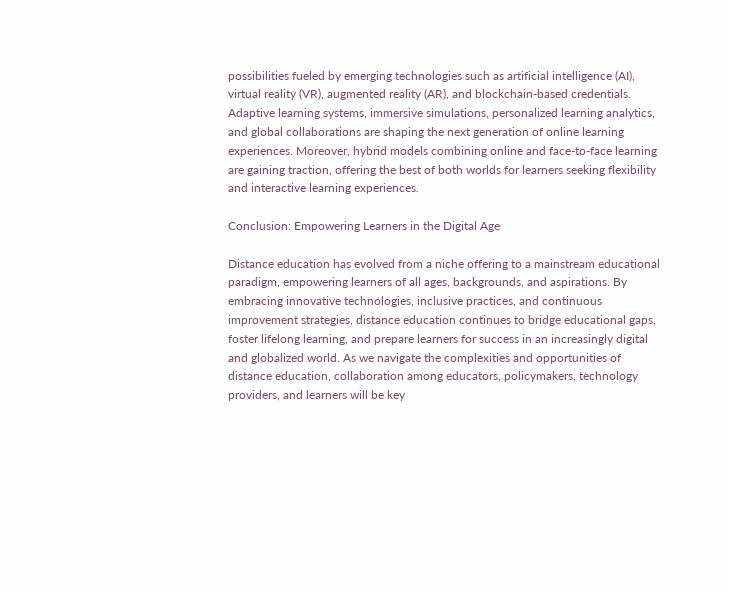possibilities fueled by emerging technologies such as artificial intelligence (AI), virtual reality (VR), augmented reality (AR), and blockchain-based credentials. Adaptive learning systems, immersive simulations, personalized learning analytics, and global collaborations are shaping the next generation of online learning experiences. Moreover, hybrid models combining online and face-to-face learning are gaining traction, offering the best of both worlds for learners seeking flexibility and interactive learning experiences.

Conclusion: Empowering Learners in the Digital Age

Distance education has evolved from a niche offering to a mainstream educational paradigm, empowering learners of all ages, backgrounds, and aspirations. By embracing innovative technologies, inclusive practices, and continuous improvement strategies, distance education continues to bridge educational gaps, foster lifelong learning, and prepare learners for success in an increasingly digital and globalized world. As we navigate the complexities and opportunities of distance education, collaboration among educators, policymakers, technology providers, and learners will be key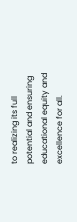to realizing its full potential and ensuring educational equity and excellence for all.